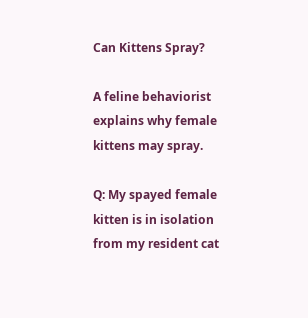Can Kittens Spray?

A feline behaviorist explains why female kittens may spray.

Q: My spayed female kitten is in isolation from my resident cat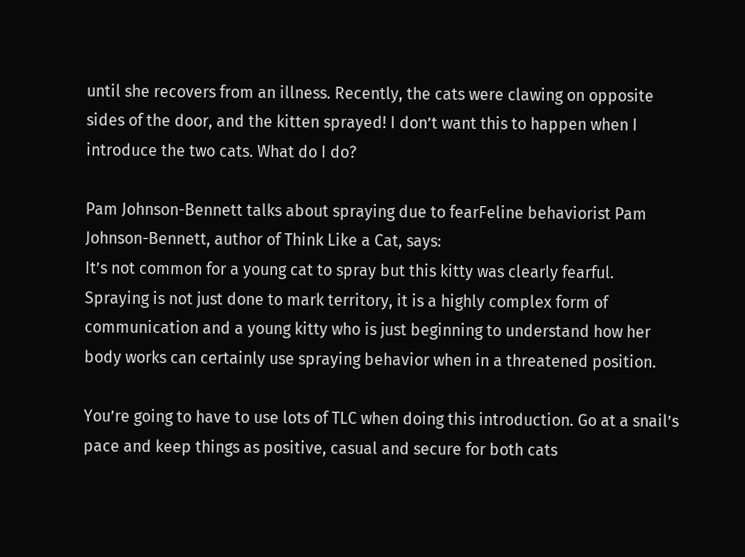until she recovers from an illness. Recently, the cats were clawing on opposite sides of the door, and the kitten sprayed! I don’t want this to happen when I introduce the two cats. What do I do?

Pam Johnson-Bennett talks about spraying due to fearFeline behaviorist Pam Johnson-Bennett, author of Think Like a Cat, says:
It’s not common for a young cat to spray but this kitty was clearly fearful. Spraying is not just done to mark territory, it is a highly complex form of communication and a young kitty who is just beginning to understand how her body works can certainly use spraying behavior when in a threatened position.

You’re going to have to use lots of TLC when doing this introduction. Go at a snail’s pace and keep things as positive, casual and secure for both cats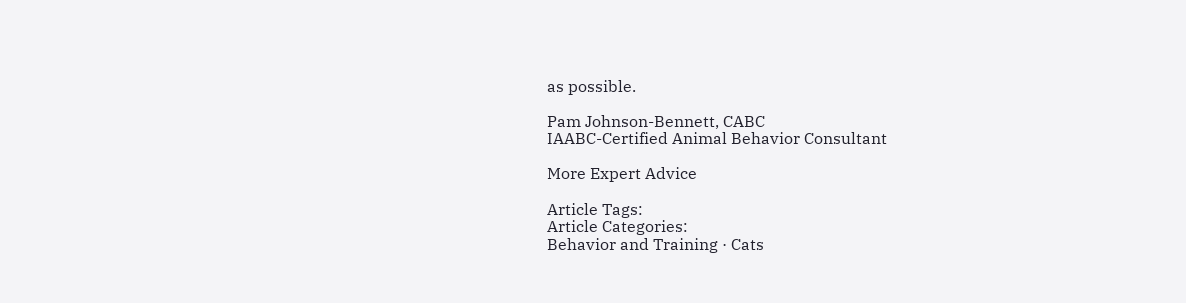as possible.

Pam Johnson-Bennett, CABC
IAABC-Certified Animal Behavior Consultant

More Expert Advice

Article Tags:
Article Categories:
Behavior and Training · Cats